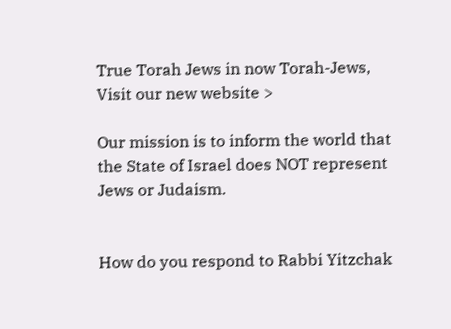True Torah Jews in now Torah-Jews,
Visit our new website >

Our mission is to inform the world that the State of Israel does NOT represent Jews or Judaism.


How do you respond to Rabbi Yitzchak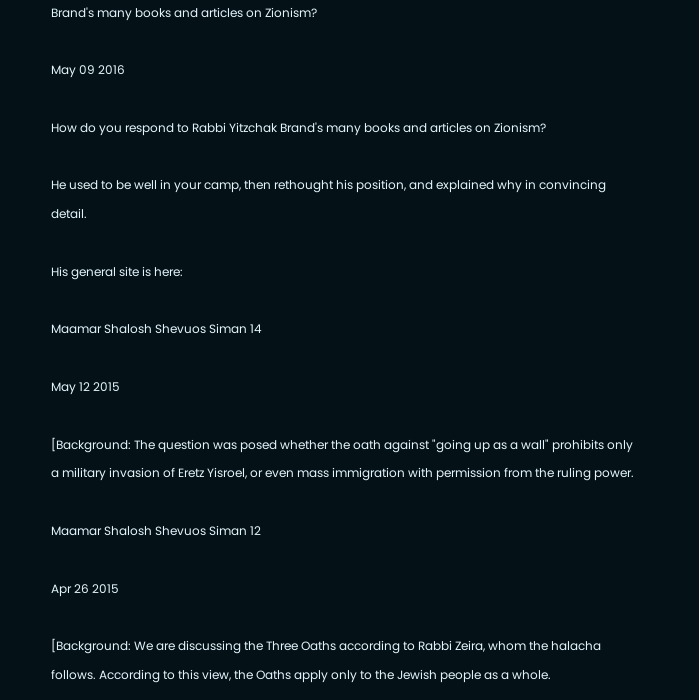Brand's many books and articles on Zionism?

May 09 2016

How do you respond to Rabbi Yitzchak Brand's many books and articles on Zionism?

He used to be well in your camp, then rethought his position, and explained why in convincing detail.

His general site is here:

Maamar Shalosh Shevuos Siman 14

May 12 2015

[Background: The question was posed whether the oath against "going up as a wall" prohibits only a military invasion of Eretz Yisroel, or even mass immigration with permission from the ruling power.

Maamar Shalosh Shevuos Siman 12

Apr 26 2015

[Background: We are discussing the Three Oaths according to Rabbi Zeira, whom the halacha follows. According to this view, the Oaths apply only to the Jewish people as a whole.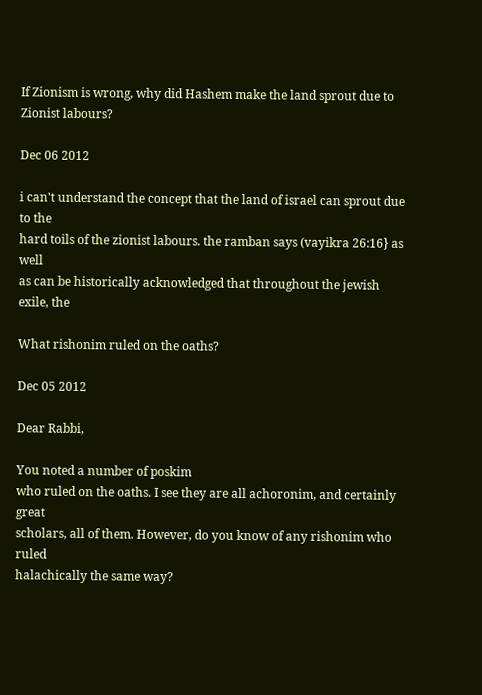If Zionism is wrong, why did Hashem make the land sprout due to Zionist labours?

Dec 06 2012

i can't understand the concept that the land of israel can sprout due to the
hard toils of the zionist labours. the ramban says (vayikra 26:16} as well
as can be historically acknowledged that throughout the jewish exile, the

What rishonim ruled on the oaths?

Dec 05 2012

Dear Rabbi,

You noted a number of poskim
who ruled on the oaths. I see they are all achoronim, and certainly great
scholars, all of them. However, do you know of any rishonim who ruled
halachically the same way?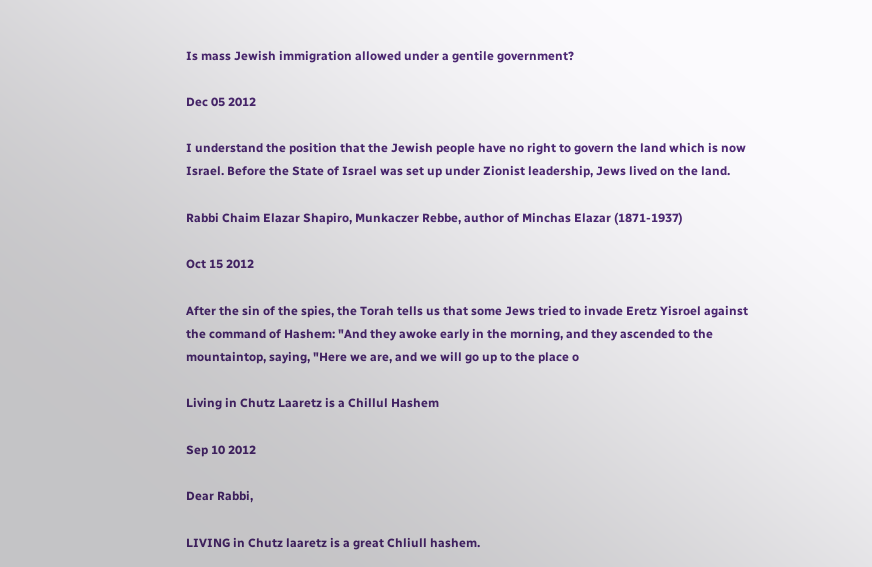Is mass Jewish immigration allowed under a gentile government?

Dec 05 2012

I understand the position that the Jewish people have no right to govern the land which is now Israel. Before the State of Israel was set up under Zionist leadership, Jews lived on the land.

Rabbi Chaim Elazar Shapiro, Munkaczer Rebbe, author of Minchas Elazar (1871-1937)

Oct 15 2012

After the sin of the spies, the Torah tells us that some Jews tried to invade Eretz Yisroel against the command of Hashem: "And they awoke early in the morning, and they ascended to the mountaintop, saying, "Here we are, and we will go up to the place o

Living in Chutz Laaretz is a Chillul Hashem

Sep 10 2012

Dear Rabbi,

LIVING in Chutz laaretz is a great Chliull hashem.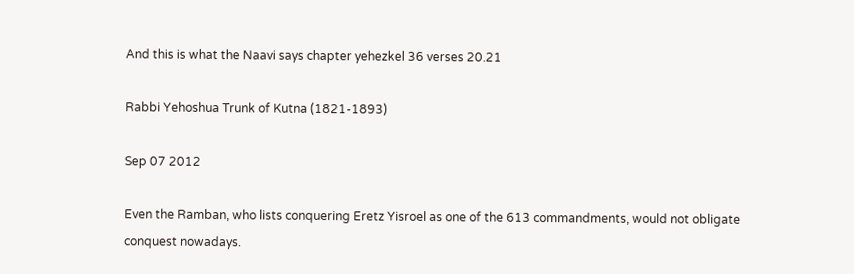And this is what the Naavi says chapter yehezkel 36 verses 20.21

Rabbi Yehoshua Trunk of Kutna (1821-1893)

Sep 07 2012

Even the Ramban, who lists conquering Eretz Yisroel as one of the 613 commandments, would not obligate conquest nowadays.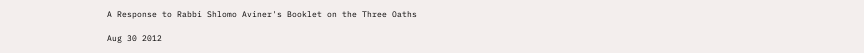A Response to Rabbi Shlomo Aviner's Booklet on the Three Oaths

Aug 30 2012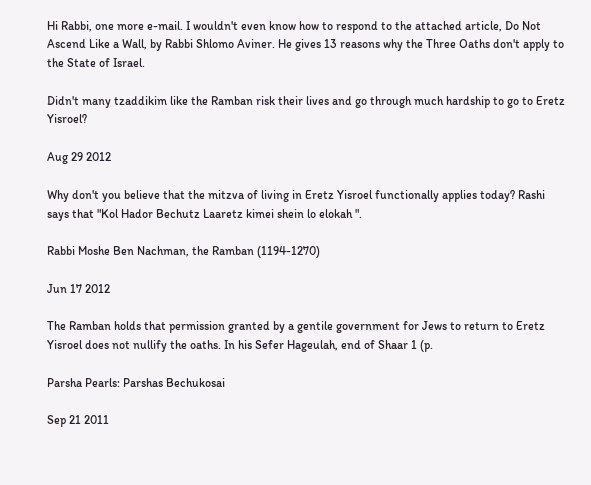Hi Rabbi, one more e-mail. I wouldn't even know how to respond to the attached article, Do Not Ascend Like a Wall, by Rabbi Shlomo Aviner. He gives 13 reasons why the Three Oaths don't apply to the State of Israel.

Didn't many tzaddikim like the Ramban risk their lives and go through much hardship to go to Eretz Yisroel?

Aug 29 2012

Why don't you believe that the mitzva of living in Eretz Yisroel functionally applies today? Rashi says that "Kol Hador Bechutz Laaretz kimei shein lo elokah ".

Rabbi Moshe Ben Nachman, the Ramban (1194-1270)

Jun 17 2012

The Ramban holds that permission granted by a gentile government for Jews to return to Eretz Yisroel does not nullify the oaths. In his Sefer Hageulah, end of Shaar 1 (p.

Parsha Pearls: Parshas Bechukosai

Sep 21 2011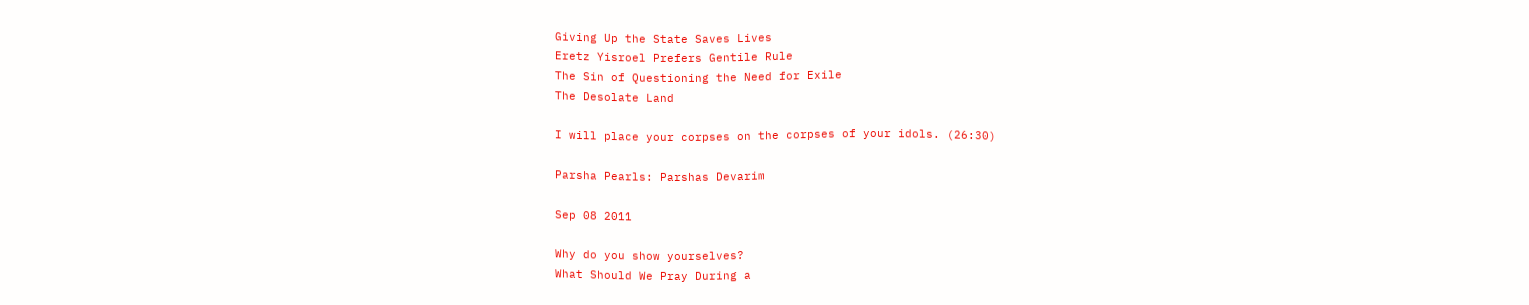Giving Up the State Saves Lives
Eretz Yisroel Prefers Gentile Rule
The Sin of Questioning the Need for Exile
The Desolate Land

I will place your corpses on the corpses of your idols. (26:30)

Parsha Pearls: Parshas Devarim

Sep 08 2011

Why do you show yourselves?
What Should We Pray During a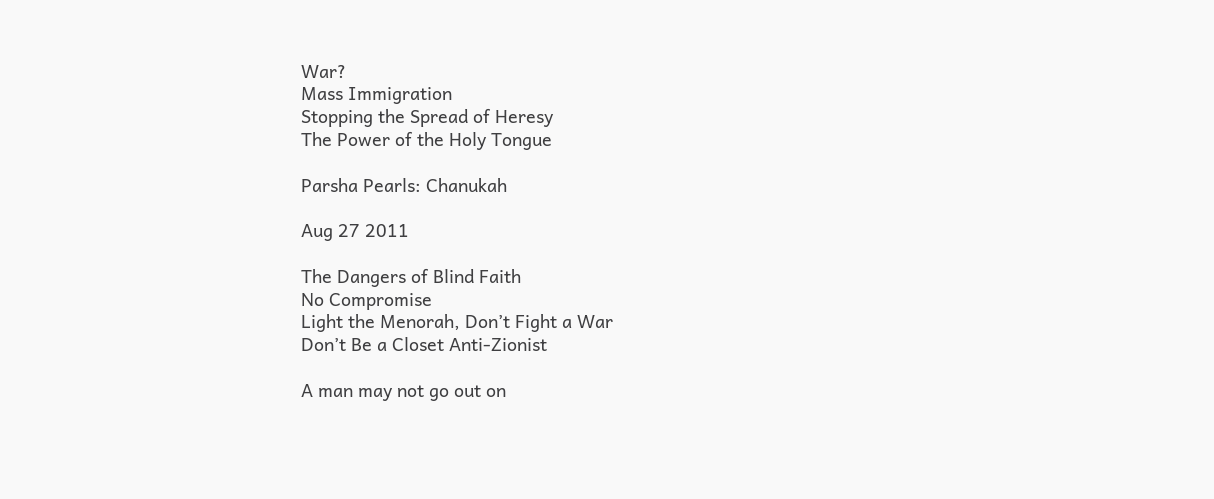War?
Mass Immigration
Stopping the Spread of Heresy
The Power of the Holy Tongue

Parsha Pearls: Chanukah

Aug 27 2011

The Dangers of Blind Faith
No Compromise
Light the Menorah, Don’t Fight a War
Don’t Be a Closet Anti-Zionist

A man may not go out on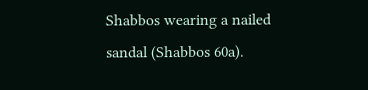Shabbos wearing a nailed sandal (Shabbos 60a).